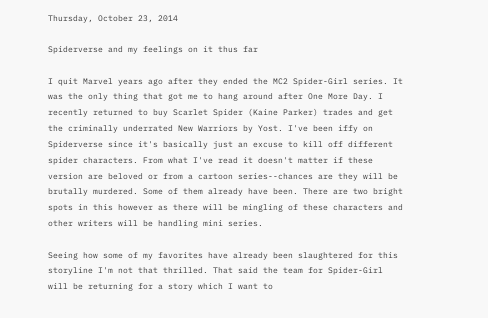Thursday, October 23, 2014

Spiderverse and my feelings on it thus far

I quit Marvel years ago after they ended the MC2 Spider-Girl series. It was the only thing that got me to hang around after One More Day. I recently returned to buy Scarlet Spider (Kaine Parker) trades and get the criminally underrated New Warriors by Yost. I've been iffy on Spiderverse since it's basically just an excuse to kill off different spider characters. From what I've read it doesn't matter if these version are beloved or from a cartoon series--chances are they will be brutally murdered. Some of them already have been. There are two bright spots in this however as there will be mingling of these characters and other writers will be handling mini series.

Seeing how some of my favorites have already been slaughtered for this storyline I'm not that thrilled. That said the team for Spider-Girl will be returning for a story which I want to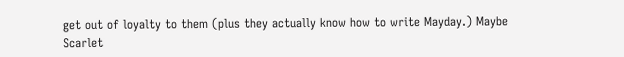get out of loyalty to them (plus they actually know how to write Mayday.) Maybe Scarlet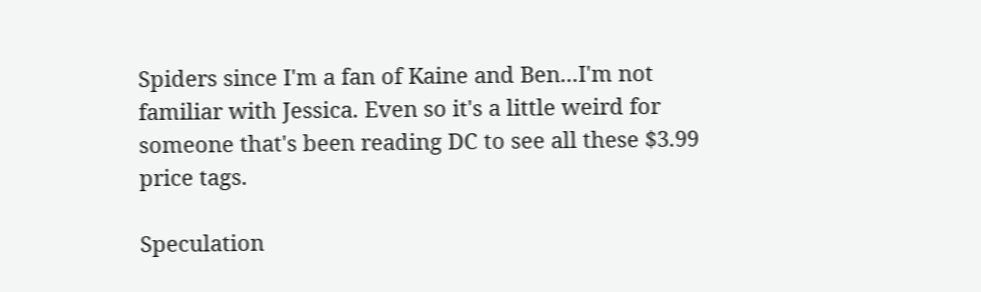Spiders since I'm a fan of Kaine and Ben...I'm not familiar with Jessica. Even so it's a little weird for someone that's been reading DC to see all these $3.99 price tags.

Speculation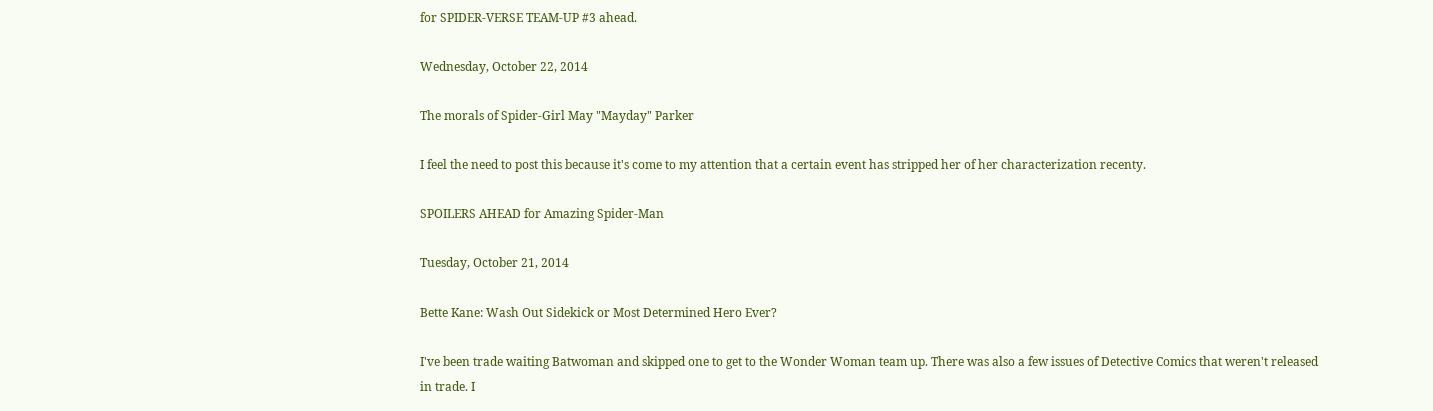for SPIDER-VERSE TEAM-UP #3 ahead.

Wednesday, October 22, 2014

The morals of Spider-Girl May "Mayday" Parker

I feel the need to post this because it's come to my attention that a certain event has stripped her of her characterization recenty.

SPOILERS AHEAD for Amazing Spider-Man

Tuesday, October 21, 2014

Bette Kane: Wash Out Sidekick or Most Determined Hero Ever?

I've been trade waiting Batwoman and skipped one to get to the Wonder Woman team up. There was also a few issues of Detective Comics that weren't released in trade. I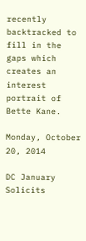recently backtracked to fill in the gaps which creates an interest portrait of Bette Kane.

Monday, October 20, 2014

DC January Solicits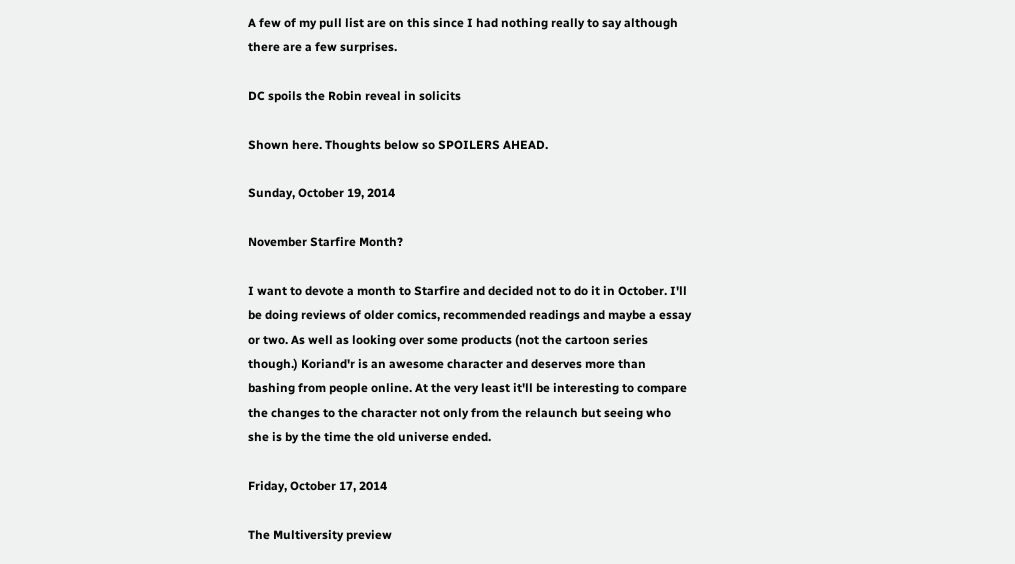A few of my pull list are on this since I had nothing really to say although there are a few surprises.

DC spoils the Robin reveal in solicits

Shown here. Thoughts below so SPOILERS AHEAD.

Sunday, October 19, 2014

November Starfire Month?

I want to devote a month to Starfire and decided not to do it in October. I'll be doing reviews of older comics, recommended readings and maybe a essay or two. As well as looking over some products (not the cartoon series though.) Koriand'r is an awesome character and deserves more than bashing from people online. At the very least it'll be interesting to compare the changes to the character not only from the relaunch but seeing who she is by the time the old universe ended.

Friday, October 17, 2014

The Multiversity preview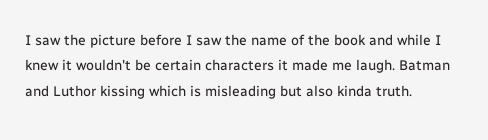I saw the picture before I saw the name of the book and while I knew it wouldn't be certain characters it made me laugh. Batman and Luthor kissing which is misleading but also kinda truth.